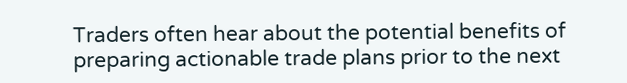Traders often hear about the potential benefits of preparing actionable trade plans prior to the next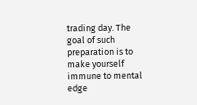trading day. The goal of such preparation is to make yourself immune to mental edge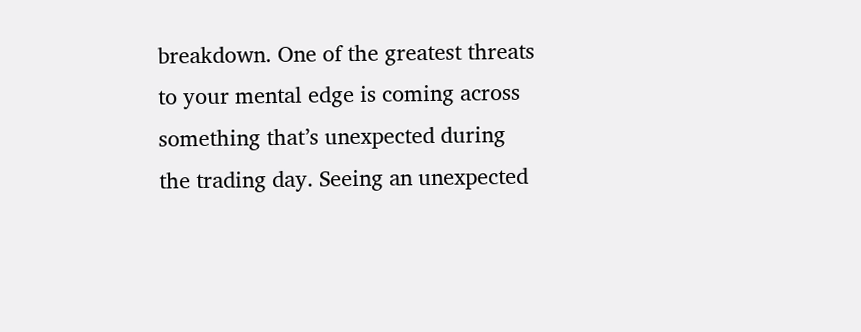breakdown. One of the greatest threats to your mental edge is coming across something that’s unexpected during the trading day. Seeing an unexpected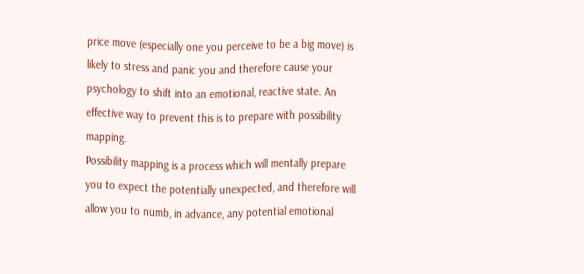price move (especially one you perceive to be a big move) is likely to stress and panic you and therefore cause your psychology to shift into an emotional, reactive state. An effective way to prevent this is to prepare with possibility mapping.
Possibility mapping is a process which will mentally prepare you to expect the potentially unexpected, and therefore will allow you to numb, in advance, any potential emotional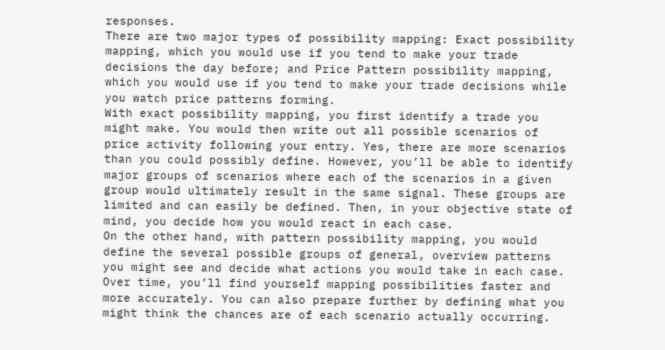responses.
There are two major types of possibility mapping: Exact possibility mapping, which you would use if you tend to make your trade decisions the day before; and Price Pattern possibility mapping, which you would use if you tend to make your trade decisions while you watch price patterns forming.
With exact possibility mapping, you first identify a trade you might make. You would then write out all possible scenarios of price activity following your entry. Yes, there are more scenarios than you could possibly define. However, you’ll be able to identify major groups of scenarios where each of the scenarios in a given group would ultimately result in the same signal. These groups are limited and can easily be defined. Then, in your objective state of mind, you decide how you would react in each case.
On the other hand, with pattern possibility mapping, you would define the several possible groups of general, overview patterns you might see and decide what actions you would take in each case. Over time, you’ll find yourself mapping possibilities faster and more accurately. You can also prepare further by defining what you might think the chances are of each scenario actually occurring.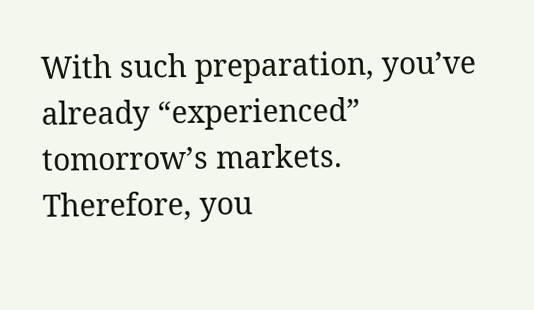With such preparation, you’ve already “experienced” tomorrow’s markets. Therefore, you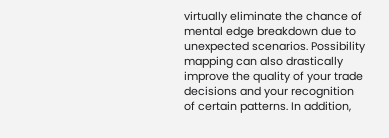virtually eliminate the chance of mental edge breakdown due to unexpected scenarios. Possibility mapping can also drastically improve the quality of your trade decisions and your recognition of certain patterns. In addition,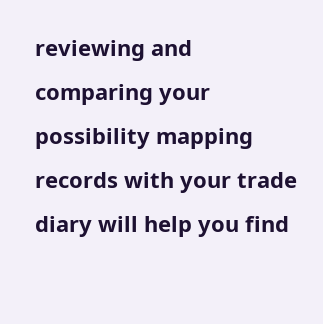reviewing and comparing your possibility mapping records with your trade diary will help you find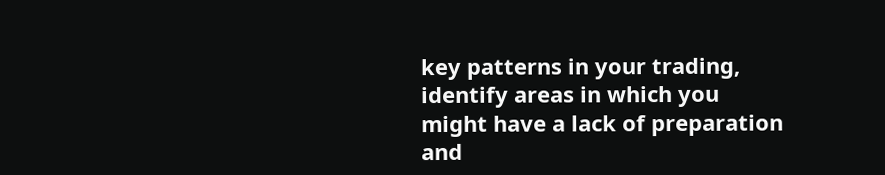key patterns in your trading, identify areas in which you might have a lack of preparation and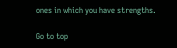ones in which you have strengths.

Go to top